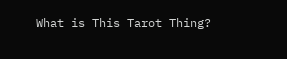What is This Tarot Thing?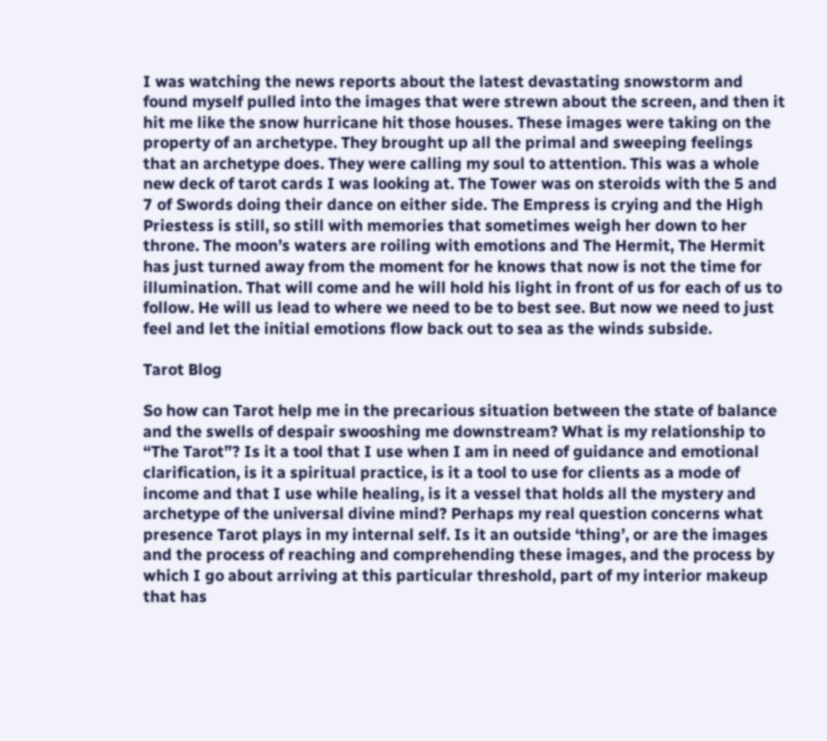I was watching the news reports about the latest devastating snowstorm and found myself pulled into the images that were strewn about the screen, and then it hit me like the snow hurricane hit those houses. These images were taking on the property of an archetype. They brought up all the primal and sweeping feelings that an archetype does. They were calling my soul to attention. This was a whole new deck of tarot cards I was looking at. The Tower was on steroids with the 5 and 7 of Swords doing their dance on either side. The Empress is crying and the High Priestess is still, so still with memories that sometimes weigh her down to her throne. The moon’s waters are roiling with emotions and The Hermit, The Hermit has just turned away from the moment for he knows that now is not the time for illumination. That will come and he will hold his light in front of us for each of us to follow. He will us lead to where we need to be to best see. But now we need to just feel and let the initial emotions flow back out to sea as the winds subside.

Tarot Blog

So how can Tarot help me in the precarious situation between the state of balance and the swells of despair swooshing me downstream? What is my relationship to “The Tarot”? Is it a tool that I use when I am in need of guidance and emotional clarification, is it a spiritual practice, is it a tool to use for clients as a mode of income and that I use while healing, is it a vessel that holds all the mystery and archetype of the universal divine mind? Perhaps my real question concerns what presence Tarot plays in my internal self. Is it an outside ‘thing’, or are the images and the process of reaching and comprehending these images, and the process by which I go about arriving at this particular threshold, part of my interior makeup that has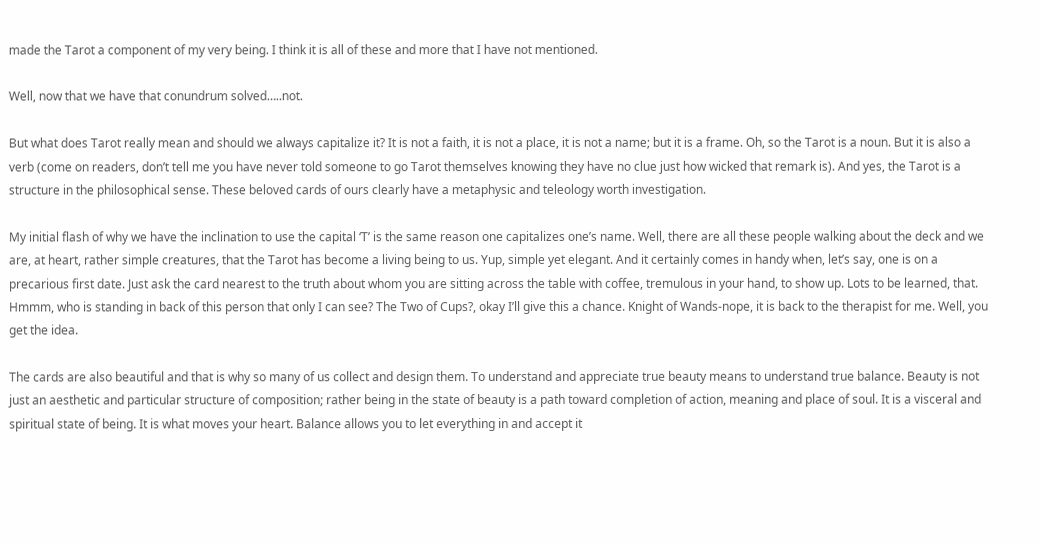made the Tarot a component of my very being. I think it is all of these and more that I have not mentioned.

Well, now that we have that conundrum solved…..not.

But what does Tarot really mean and should we always capitalize it? It is not a faith, it is not a place, it is not a name; but it is a frame. Oh, so the Tarot is a noun. But it is also a verb (come on readers, don’t tell me you have never told someone to go Tarot themselves knowing they have no clue just how wicked that remark is). And yes, the Tarot is a structure in the philosophical sense. These beloved cards of ours clearly have a metaphysic and teleology worth investigation.

My initial flash of why we have the inclination to use the capital ‘T’ is the same reason one capitalizes one’s name. Well, there are all these people walking about the deck and we are, at heart, rather simple creatures, that the Tarot has become a living being to us. Yup, simple yet elegant. And it certainly comes in handy when, let’s say, one is on a precarious first date. Just ask the card nearest to the truth about whom you are sitting across the table with coffee, tremulous in your hand, to show up. Lots to be learned, that. Hmmm, who is standing in back of this person that only I can see? The Two of Cups?, okay I’ll give this a chance. Knight of Wands-nope, it is back to the therapist for me. Well, you get the idea.

The cards are also beautiful and that is why so many of us collect and design them. To understand and appreciate true beauty means to understand true balance. Beauty is not just an aesthetic and particular structure of composition; rather being in the state of beauty is a path toward completion of action, meaning and place of soul. It is a visceral and spiritual state of being. It is what moves your heart. Balance allows you to let everything in and accept it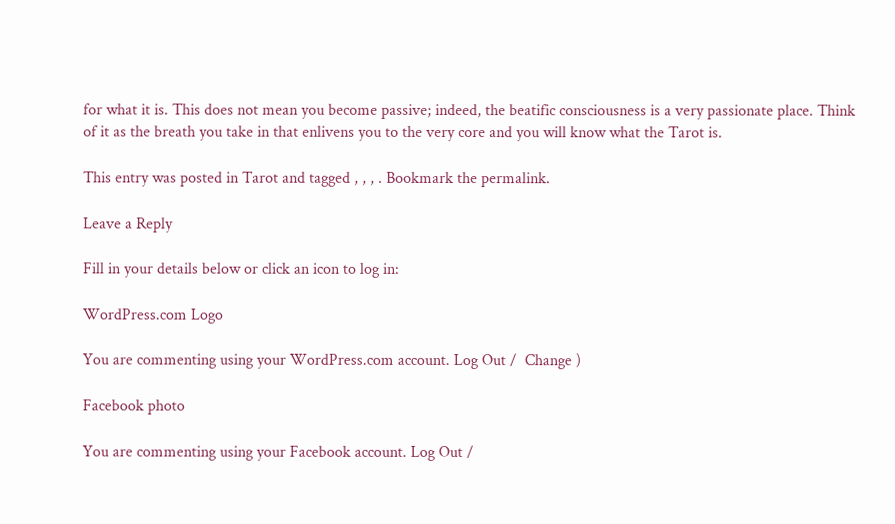for what it is. This does not mean you become passive; indeed, the beatific consciousness is a very passionate place. Think of it as the breath you take in that enlivens you to the very core and you will know what the Tarot is.

This entry was posted in Tarot and tagged , , , . Bookmark the permalink.

Leave a Reply

Fill in your details below or click an icon to log in:

WordPress.com Logo

You are commenting using your WordPress.com account. Log Out /  Change )

Facebook photo

You are commenting using your Facebook account. Log Out /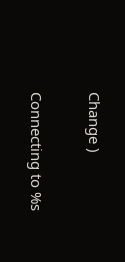Change )

Connecting to %s